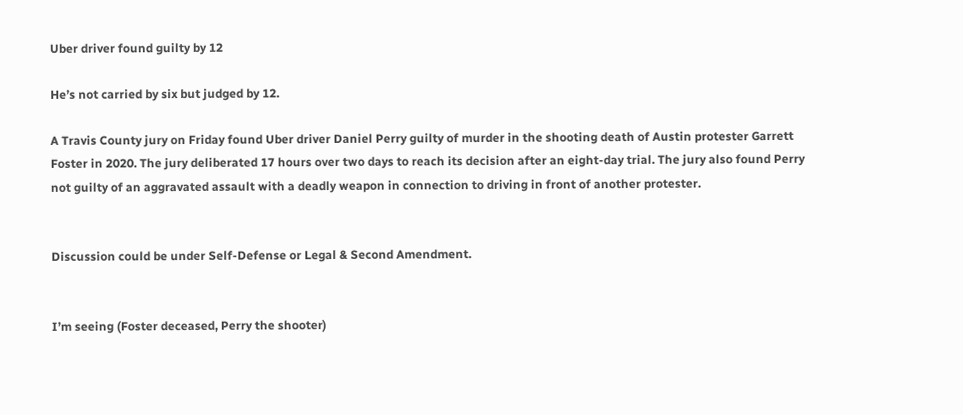Uber driver found guilty by 12

He’s not carried by six but judged by 12.

A Travis County jury on Friday found Uber driver Daniel Perry guilty of murder in the shooting death of Austin protester Garrett Foster in 2020. The jury deliberated 17 hours over two days to reach its decision after an eight-day trial. The jury also found Perry not guilty of an aggravated assault with a deadly weapon in connection to driving in front of another protester.


Discussion could be under Self-Defense or Legal & Second Amendment.


I’m seeing (Foster deceased, Perry the shooter)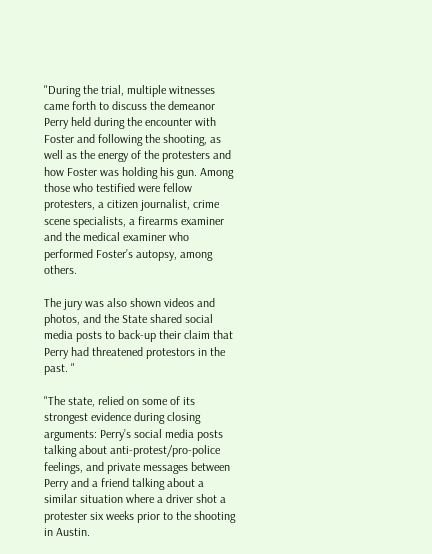"During the trial, multiple witnesses came forth to discuss the demeanor Perry held during the encounter with Foster and following the shooting, as well as the energy of the protesters and how Foster was holding his gun. Among those who testified were fellow protesters, a citizen journalist, crime scene specialists, a firearms examiner and the medical examiner who performed Foster’s autopsy, among others.

The jury was also shown videos and photos, and the State shared social media posts to back-up their claim that Perry had threatened protestors in the past. "

"The state, relied on some of its strongest evidence during closing arguments: Perry’s social media posts talking about anti-protest/pro-police feelings, and private messages between Perry and a friend talking about a similar situation where a driver shot a protester six weeks prior to the shooting in Austin.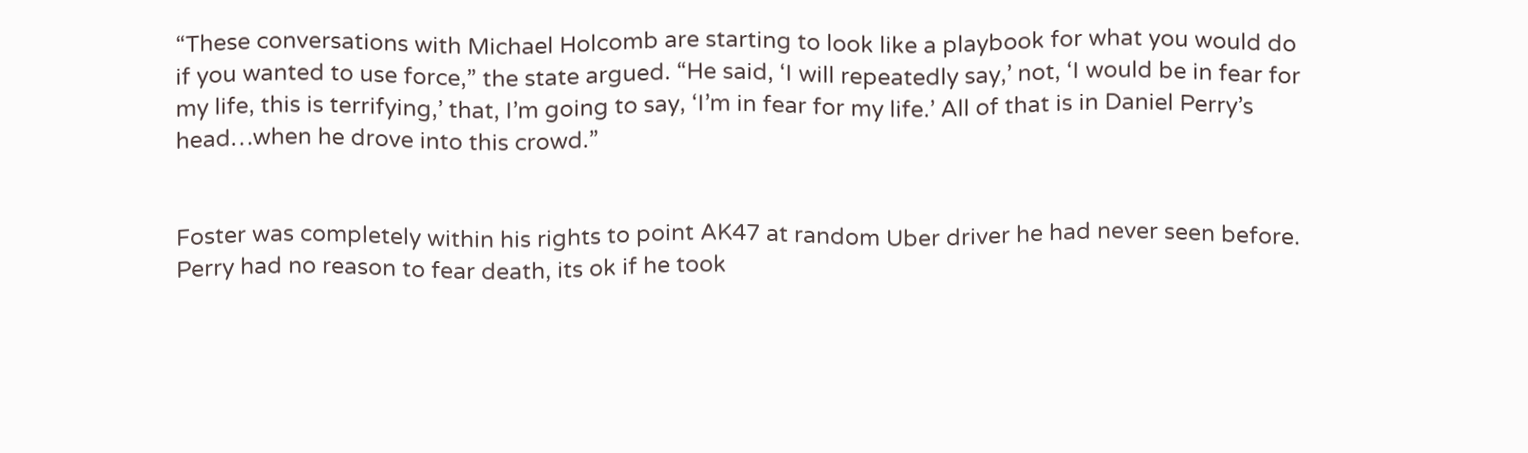“These conversations with Michael Holcomb are starting to look like a playbook for what you would do if you wanted to use force,” the state argued. “He said, ‘I will repeatedly say,’ not, ‘I would be in fear for my life, this is terrifying,’ that, I’m going to say, ‘I’m in fear for my life.’ All of that is in Daniel Perry’s head…when he drove into this crowd.”


Foster was completely within his rights to point AK47 at random Uber driver he had never seen before. Perry had no reason to fear death, its ok if he took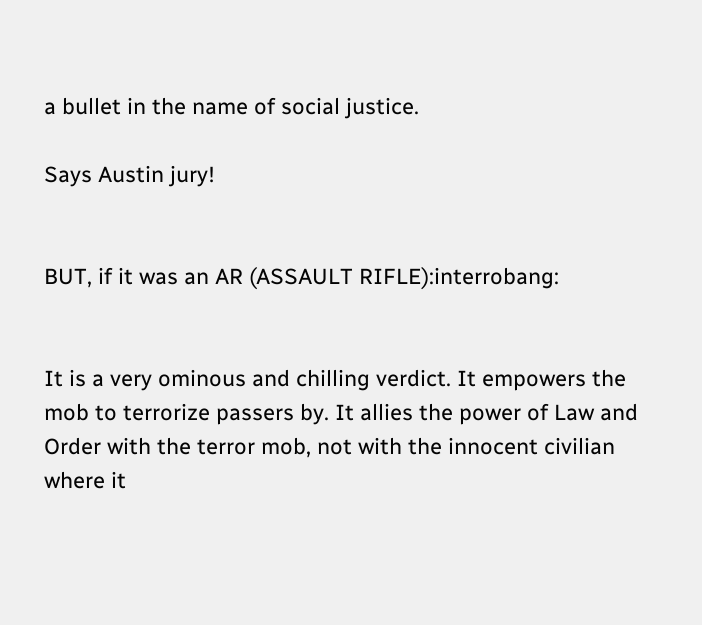a bullet in the name of social justice.

Says Austin jury!


BUT, if it was an AR (ASSAULT RIFLE):interrobang:


It is a very ominous and chilling verdict. It empowers the mob to terrorize passers by. It allies the power of Law and Order with the terror mob, not with the innocent civilian where it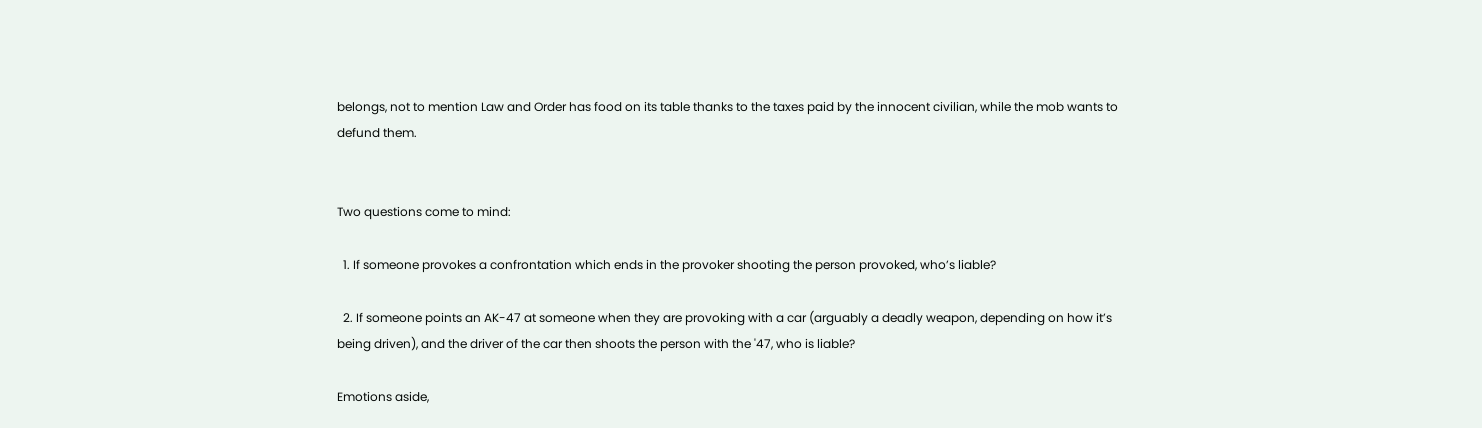belongs, not to mention Law and Order has food on its table thanks to the taxes paid by the innocent civilian, while the mob wants to defund them.


Two questions come to mind:

  1. If someone provokes a confrontation which ends in the provoker shooting the person provoked, who’s liable?

  2. If someone points an AK-47 at someone when they are provoking with a car (arguably a deadly weapon, depending on how it’s being driven), and the driver of the car then shoots the person with the '47, who is liable?

Emotions aside,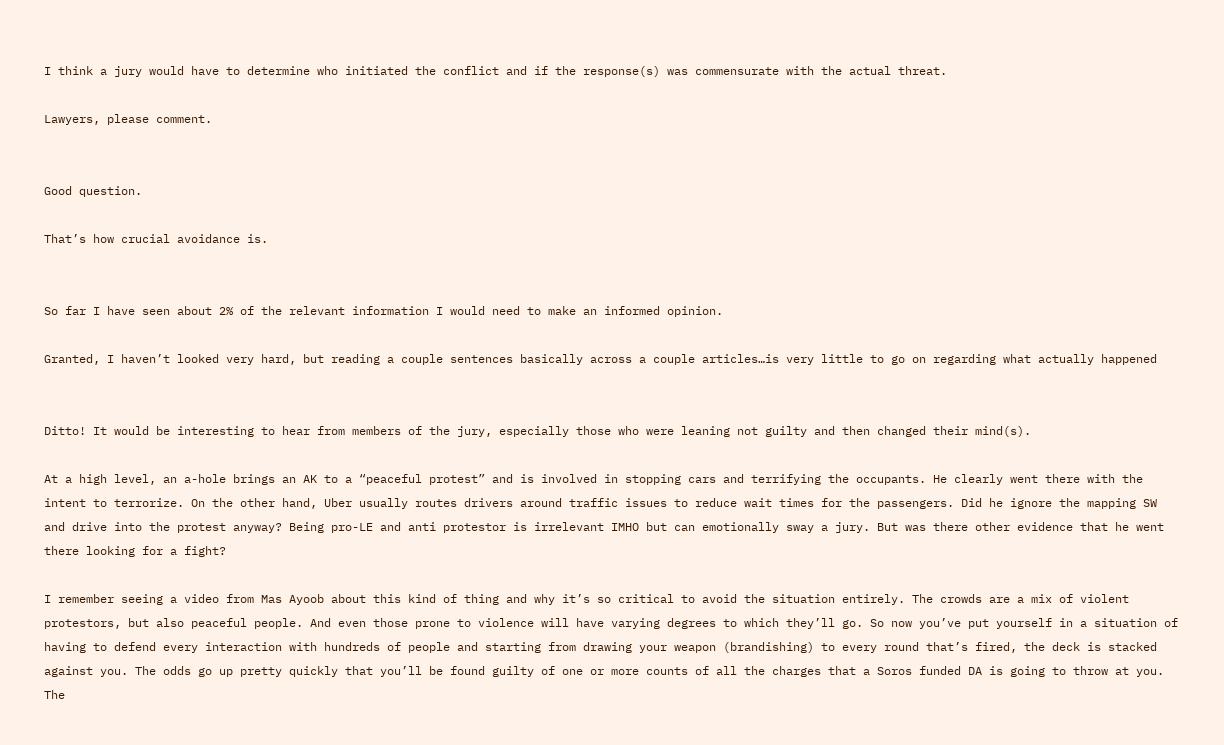I think a jury would have to determine who initiated the conflict and if the response(s) was commensurate with the actual threat.

Lawyers, please comment.


Good question.

That’s how crucial avoidance is.


So far I have seen about 2% of the relevant information I would need to make an informed opinion.

Granted, I haven’t looked very hard, but reading a couple sentences basically across a couple articles…is very little to go on regarding what actually happened


Ditto! It would be interesting to hear from members of the jury, especially those who were leaning not guilty and then changed their mind(s).

At a high level, an a-hole brings an AK to a “peaceful protest” and is involved in stopping cars and terrifying the occupants. He clearly went there with the intent to terrorize. On the other hand, Uber usually routes drivers around traffic issues to reduce wait times for the passengers. Did he ignore the mapping SW and drive into the protest anyway? Being pro-LE and anti protestor is irrelevant IMHO but can emotionally sway a jury. But was there other evidence that he went there looking for a fight?

I remember seeing a video from Mas Ayoob about this kind of thing and why it’s so critical to avoid the situation entirely. The crowds are a mix of violent protestors, but also peaceful people. And even those prone to violence will have varying degrees to which they’ll go. So now you’ve put yourself in a situation of having to defend every interaction with hundreds of people and starting from drawing your weapon (brandishing) to every round that’s fired, the deck is stacked against you. The odds go up pretty quickly that you’ll be found guilty of one or more counts of all the charges that a Soros funded DA is going to throw at you. The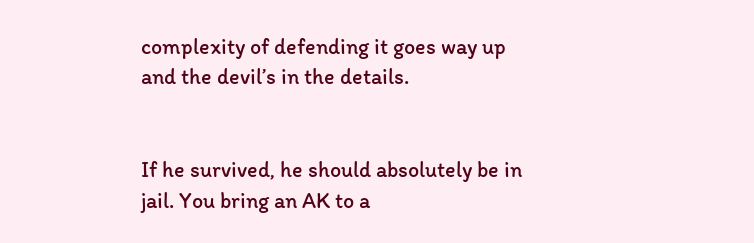complexity of defending it goes way up and the devil’s in the details.


If he survived, he should absolutely be in jail. You bring an AK to a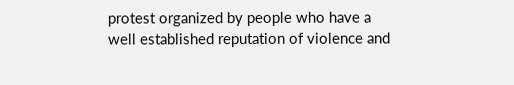protest organized by people who have a well established reputation of violence and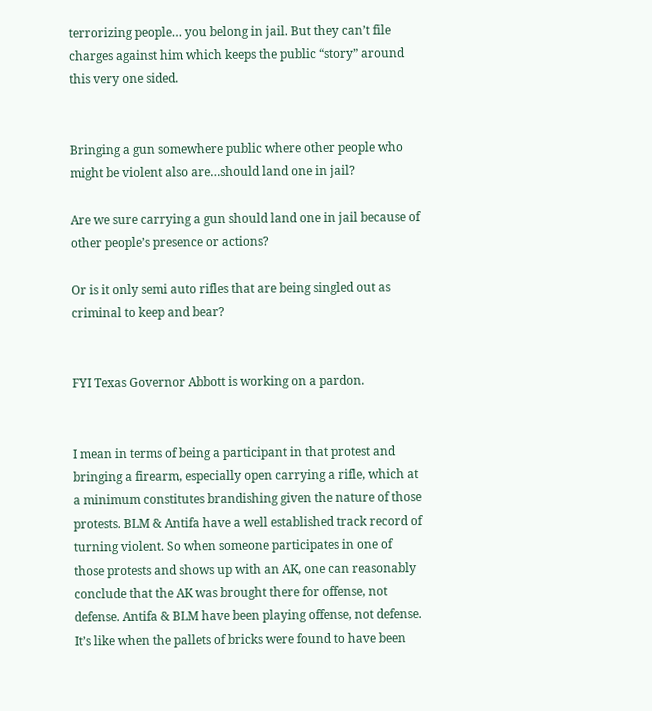terrorizing people… you belong in jail. But they can’t file charges against him which keeps the public “story” around this very one sided.


Bringing a gun somewhere public where other people who might be violent also are…should land one in jail?

Are we sure carrying a gun should land one in jail because of other people’s presence or actions?

Or is it only semi auto rifles that are being singled out as criminal to keep and bear?


FYI Texas Governor Abbott is working on a pardon.


I mean in terms of being a participant in that protest and bringing a firearm, especially open carrying a rifle, which at a minimum constitutes brandishing given the nature of those protests. BLM & Antifa have a well established track record of turning violent. So when someone participates in one of those protests and shows up with an AK, one can reasonably conclude that the AK was brought there for offense, not defense. Antifa & BLM have been playing offense, not defense. It’s like when the pallets of bricks were found to have been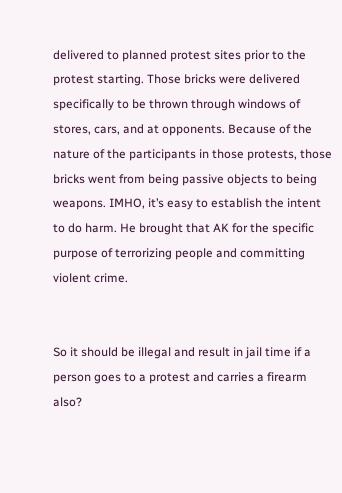delivered to planned protest sites prior to the protest starting. Those bricks were delivered specifically to be thrown through windows of stores, cars, and at opponents. Because of the nature of the participants in those protests, those bricks went from being passive objects to being weapons. IMHO, it’s easy to establish the intent to do harm. He brought that AK for the specific purpose of terrorizing people and committing violent crime.


So it should be illegal and result in jail time if a person goes to a protest and carries a firearm also?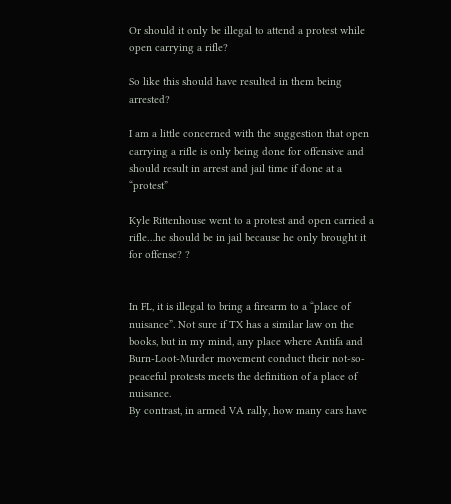Or should it only be illegal to attend a protest while open carrying a rifle?

So like this should have resulted in them being arrested?

I am a little concerned with the suggestion that open carrying a rifle is only being done for offensive and should result in arrest and jail time if done at a “protest”

Kyle Rittenhouse went to a protest and open carried a rifle…he should be in jail because he only brought it for offense? ?


In FL, it is illegal to bring a firearm to a “place of nuisance”. Not sure if TX has a similar law on the books, but in my mind, any place where Antifa and Burn-Loot-Murder movement conduct their not-so-peaceful protests meets the definition of a place of nuisance.
By contrast, in armed VA rally, how many cars have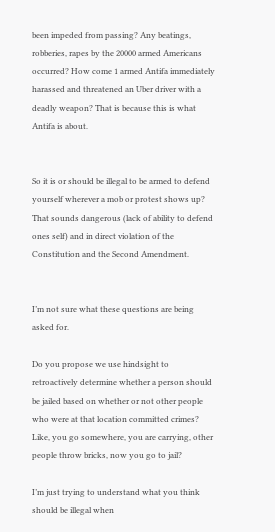been impeded from passing? Any beatings, robberies, rapes by the 20000 armed Americans occurred? How come 1 armed Antifa immediately harassed and threatened an Uber driver with a deadly weapon? That is because this is what Antifa is about.


So it is or should be illegal to be armed to defend yourself wherever a mob or protest shows up? That sounds dangerous (lack of ability to defend ones self) and in direct violation of the Constitution and the Second Amendment.


I’m not sure what these questions are being asked for.

Do you propose we use hindsight to retroactively determine whether a person should be jailed based on whether or not other people who were at that location committed crimes? Like, you go somewhere, you are carrying, other people throw bricks, now you go to jail?

I’m just trying to understand what you think should be illegal when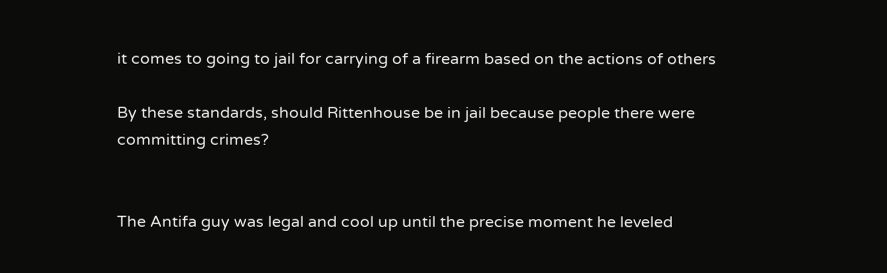it comes to going to jail for carrying of a firearm based on the actions of others

By these standards, should Rittenhouse be in jail because people there were committing crimes?


The Antifa guy was legal and cool up until the precise moment he leveled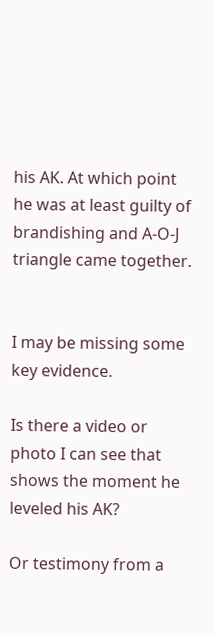his AK. At which point he was at least guilty of brandishing and A-O-J triangle came together.


I may be missing some key evidence.

Is there a video or photo I can see that shows the moment he leveled his AK?

Or testimony from a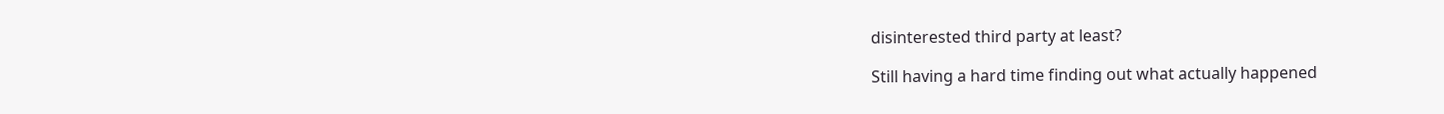disinterested third party at least?

Still having a hard time finding out what actually happened